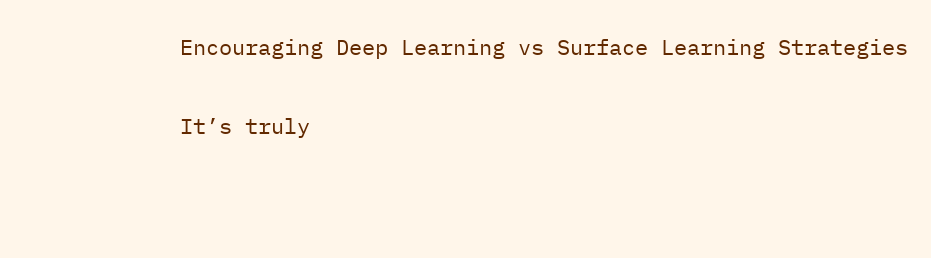Encouraging Deep Learning vs Surface Learning Strategies

It’s truly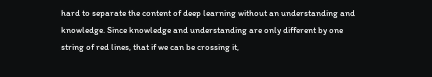hard to separate the content of deep learning without an understanding and knowledge. Since knowledge and understanding are only different by one string of red lines, that if we can be crossing it,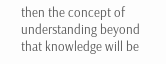then the concept of understanding beyond that knowledge will be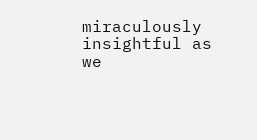miraculously insightful as we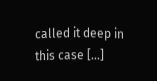called it deep in this case […]